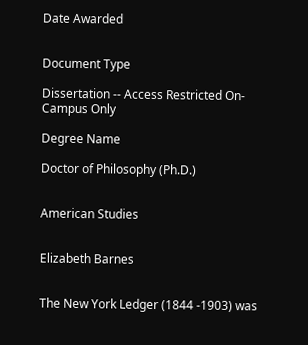Date Awarded


Document Type

Dissertation -- Access Restricted On-Campus Only

Degree Name

Doctor of Philosophy (Ph.D.)


American Studies


Elizabeth Barnes


The New York Ledger (1844 -1903) was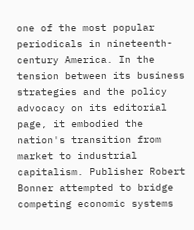one of the most popular periodicals in nineteenth-century America. In the tension between its business strategies and the policy advocacy on its editorial page, it embodied the nation's transition from market to industrial capitalism. Publisher Robert Bonner attempted to bridge competing economic systems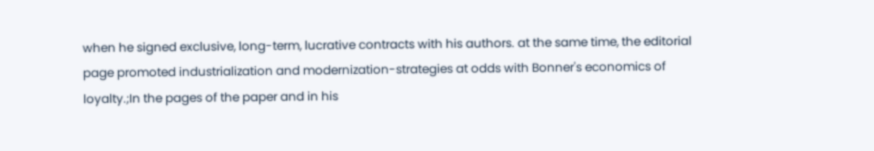when he signed exclusive, long-term, lucrative contracts with his authors. at the same time, the editorial page promoted industrialization and modernization-strategies at odds with Bonner's economics of loyalty.;In the pages of the paper and in his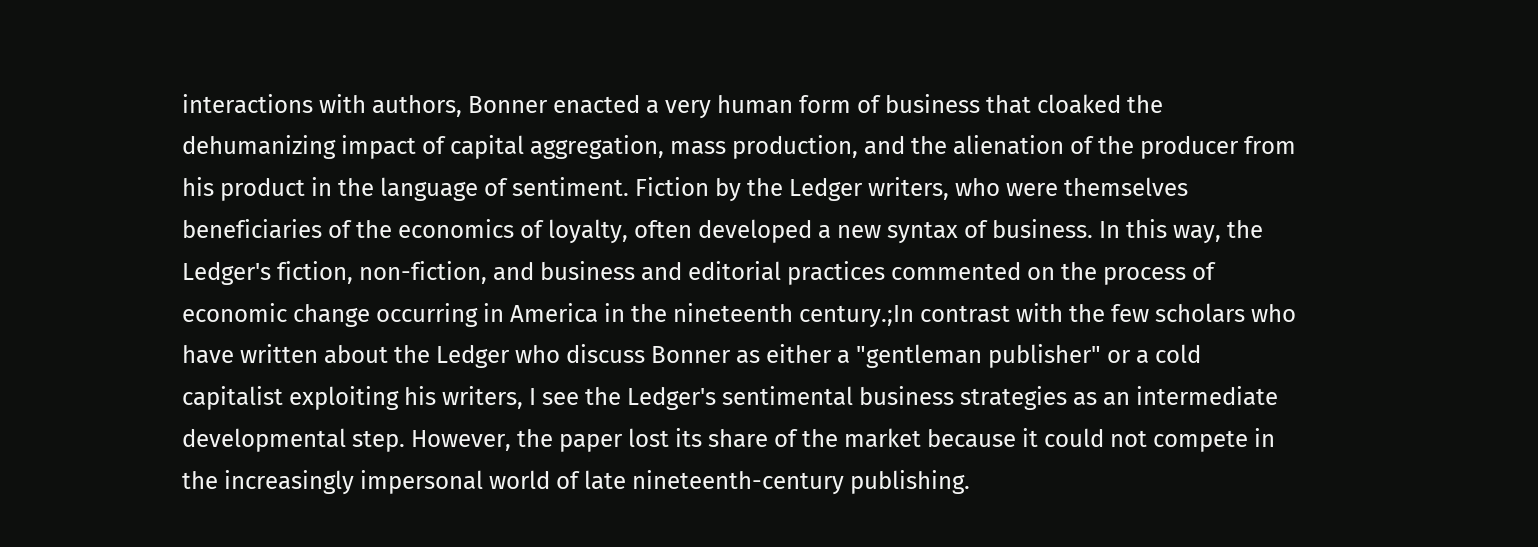interactions with authors, Bonner enacted a very human form of business that cloaked the dehumanizing impact of capital aggregation, mass production, and the alienation of the producer from his product in the language of sentiment. Fiction by the Ledger writers, who were themselves beneficiaries of the economics of loyalty, often developed a new syntax of business. In this way, the Ledger's fiction, non-fiction, and business and editorial practices commented on the process of economic change occurring in America in the nineteenth century.;In contrast with the few scholars who have written about the Ledger who discuss Bonner as either a "gentleman publisher" or a cold capitalist exploiting his writers, I see the Ledger's sentimental business strategies as an intermediate developmental step. However, the paper lost its share of the market because it could not compete in the increasingly impersonal world of late nineteenth-century publishing.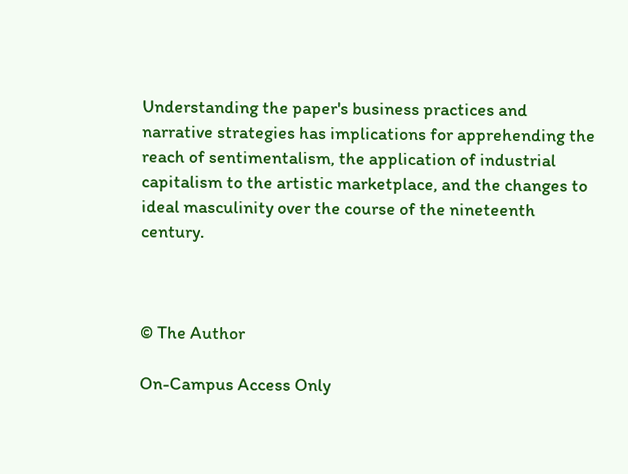Understanding the paper's business practices and narrative strategies has implications for apprehending the reach of sentimentalism, the application of industrial capitalism to the artistic marketplace, and the changes to ideal masculinity over the course of the nineteenth century.



© The Author

On-Campus Access Only